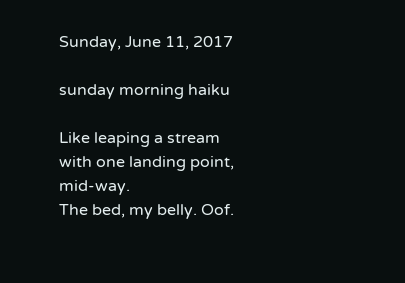Sunday, June 11, 2017

sunday morning haiku

Like leaping a stream
with one landing point, mid-way.
The bed, my belly. Oof.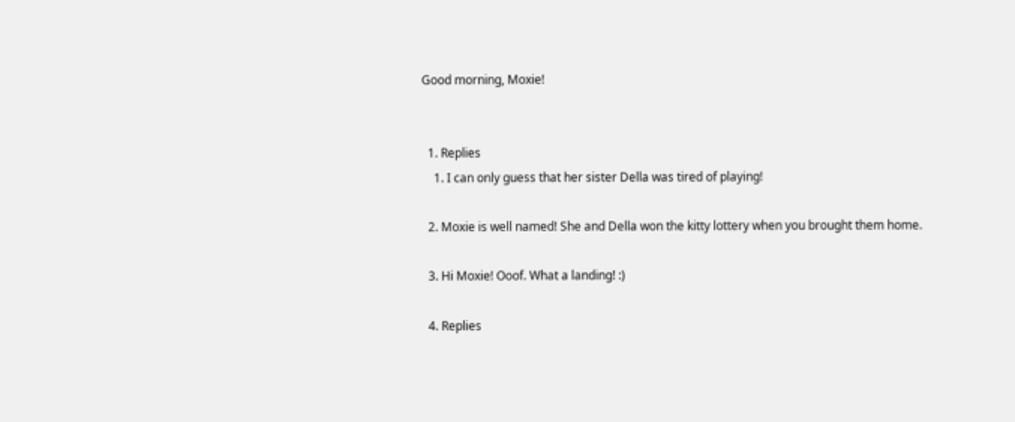Good morning, Moxie!


  1. Replies
    1. I can only guess that her sister Della was tired of playing!

  2. Moxie is well named! She and Della won the kitty lottery when you brought them home.

  3. Hi Moxie! Ooof. What a landing! :)

  4. Replies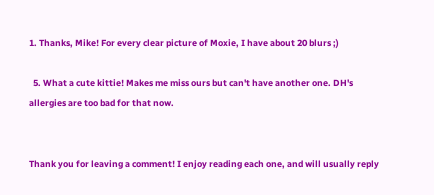1. Thanks, Mike! For every clear picture of Moxie, I have about 20 blurs ;)

  5. What a cute kittie! Makes me miss ours but can't have another one. DH's allergies are too bad for that now.


Thank you for leaving a comment! I enjoy reading each one, and will usually reply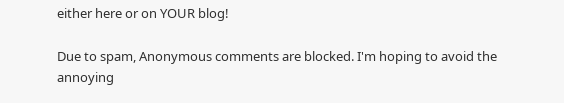either here or on YOUR blog!

Due to spam, Anonymous comments are blocked. I'm hoping to avoid the annoying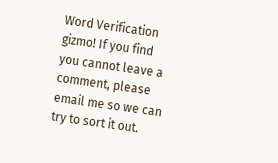Word Verification gizmo! If you find you cannot leave a comment, please email me so we can try to sort it out.